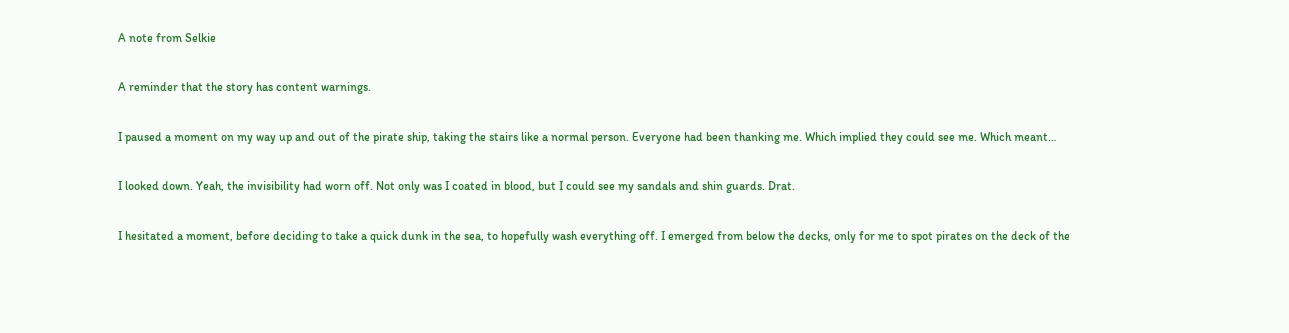A note from Selkie

A reminder that the story has content warnings.

I paused a moment on my way up and out of the pirate ship, taking the stairs like a normal person. Everyone had been thanking me. Which implied they could see me. Which meant…

I looked down. Yeah, the invisibility had worn off. Not only was I coated in blood, but I could see my sandals and shin guards. Drat.

I hesitated a moment, before deciding to take a quick dunk in the sea, to hopefully wash everything off. I emerged from below the decks, only for me to spot pirates on the deck of the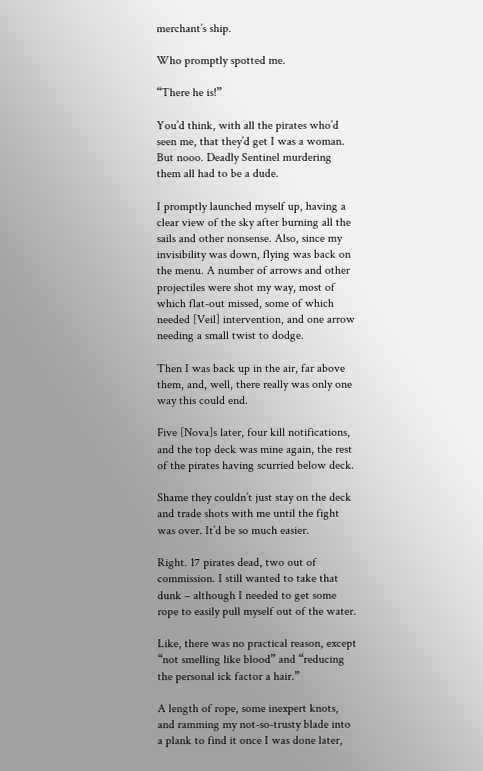merchant’s ship.

Who promptly spotted me.

“There he is!”

You’d think, with all the pirates who’d seen me, that they’d get I was a woman. But nooo. Deadly Sentinel murdering them all had to be a dude.

I promptly launched myself up, having a clear view of the sky after burning all the sails and other nonsense. Also, since my invisibility was down, flying was back on the menu. A number of arrows and other projectiles were shot my way, most of which flat-out missed, some of which needed [Veil] intervention, and one arrow needing a small twist to dodge.

Then I was back up in the air, far above them, and, well, there really was only one way this could end.

Five [Nova]s later, four kill notifications, and the top deck was mine again, the rest of the pirates having scurried below deck.

Shame they couldn’t just stay on the deck and trade shots with me until the fight was over. It’d be so much easier.

Right. 17 pirates dead, two out of commission. I still wanted to take that dunk – although I needed to get some rope to easily pull myself out of the water.

Like, there was no practical reason, except “not smelling like blood” and “reducing the personal ick factor a hair.”

A length of rope, some inexpert knots, and ramming my not-so-trusty blade into a plank to find it once I was done later,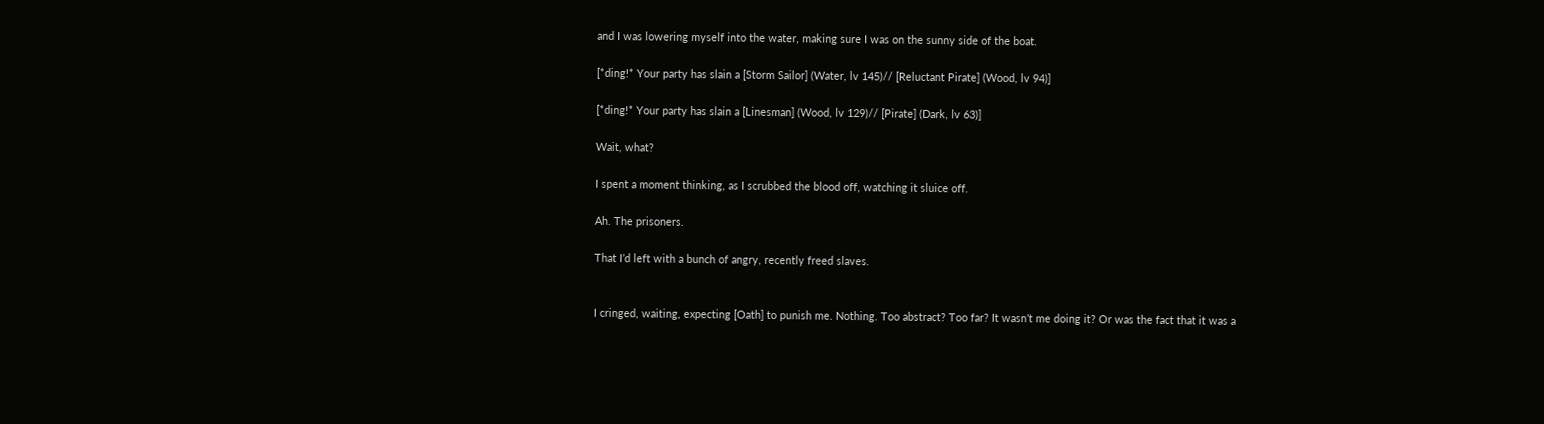and I was lowering myself into the water, making sure I was on the sunny side of the boat.

[*ding!* Your party has slain a [Storm Sailor] (Water, lv 145)// [Reluctant Pirate] (Wood, lv 94)]

[*ding!* Your party has slain a [Linesman] (Wood, lv 129)// [Pirate] (Dark, lv 63)]

Wait, what?

I spent a moment thinking, as I scrubbed the blood off, watching it sluice off.

Ah. The prisoners.

That I’d left with a bunch of angry, recently freed slaves.


I cringed, waiting, expecting [Oath] to punish me. Nothing. Too abstract? Too far? It wasn’t me doing it? Or was the fact that it was a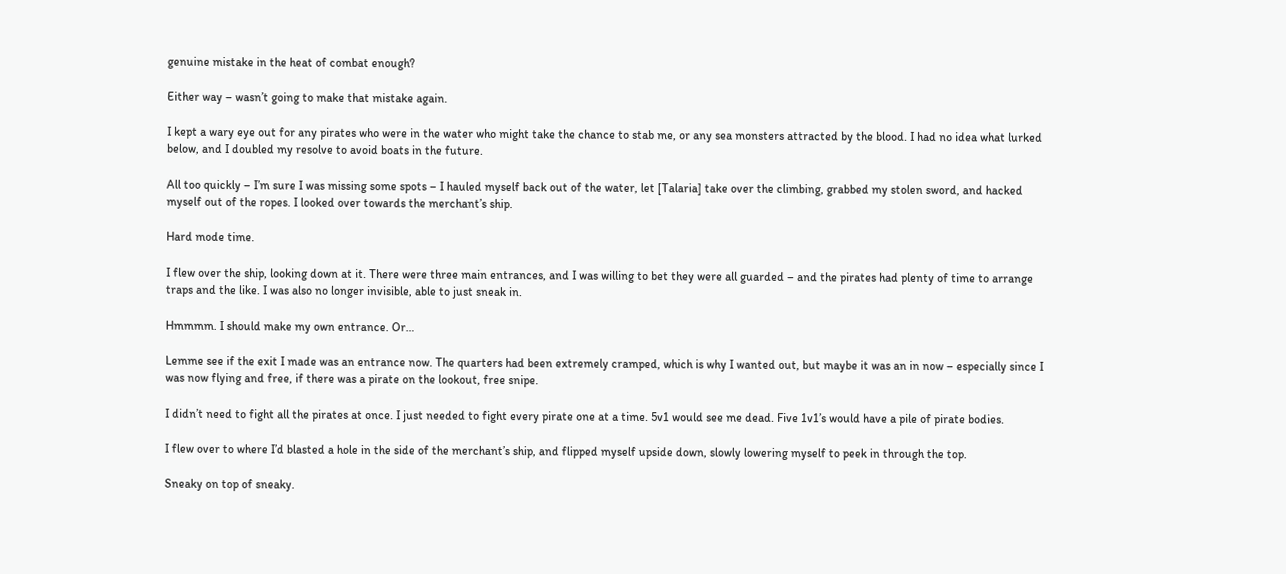genuine mistake in the heat of combat enough?

Either way – wasn’t going to make that mistake again.

I kept a wary eye out for any pirates who were in the water who might take the chance to stab me, or any sea monsters attracted by the blood. I had no idea what lurked below, and I doubled my resolve to avoid boats in the future.

All too quickly – I’m sure I was missing some spots – I hauled myself back out of the water, let [Talaria] take over the climbing, grabbed my stolen sword, and hacked myself out of the ropes. I looked over towards the merchant’s ship.

Hard mode time.

I flew over the ship, looking down at it. There were three main entrances, and I was willing to bet they were all guarded – and the pirates had plenty of time to arrange traps and the like. I was also no longer invisible, able to just sneak in.

Hmmmm. I should make my own entrance. Or…

Lemme see if the exit I made was an entrance now. The quarters had been extremely cramped, which is why I wanted out, but maybe it was an in now – especially since I was now flying and free, if there was a pirate on the lookout, free snipe.

I didn’t need to fight all the pirates at once. I just needed to fight every pirate one at a time. 5v1 would see me dead. Five 1v1’s would have a pile of pirate bodies.

I flew over to where I’d blasted a hole in the side of the merchant’s ship, and flipped myself upside down, slowly lowering myself to peek in through the top.

Sneaky on top of sneaky.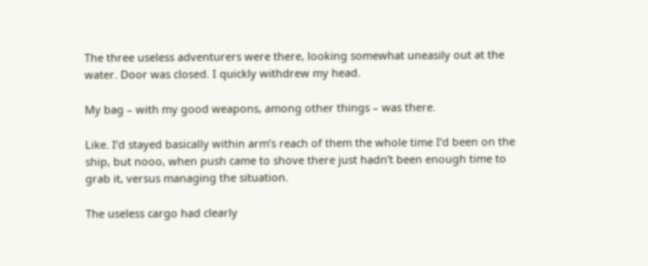The three useless adventurers were there, looking somewhat uneasily out at the water. Door was closed. I quickly withdrew my head.

My bag – with my good weapons, among other things – was there.

Like. I’d stayed basically within arm’s reach of them the whole time I’d been on the ship, but nooo, when push came to shove there just hadn’t been enough time to grab it, versus managing the situation.

The useless cargo had clearly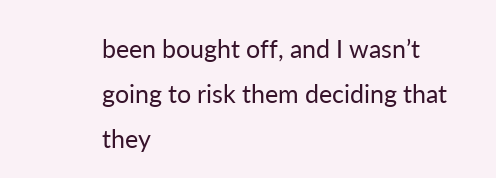been bought off, and I wasn’t going to risk them deciding that they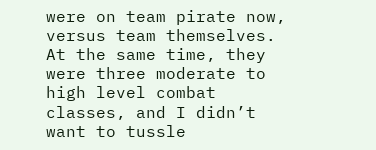were on team pirate now, versus team themselves. At the same time, they were three moderate to high level combat classes, and I didn’t want to tussle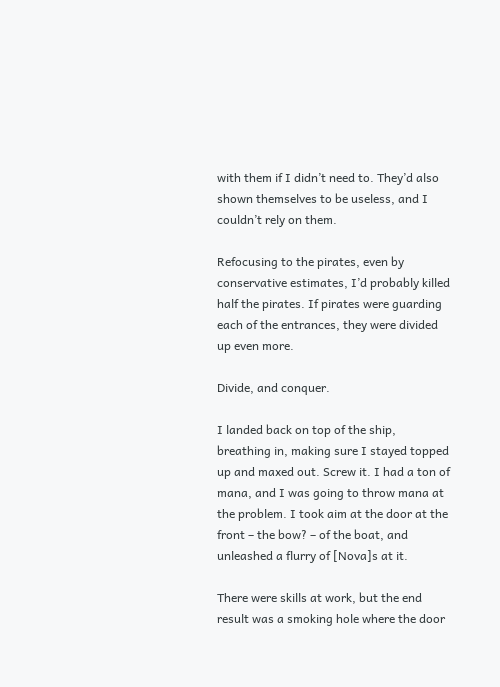with them if I didn’t need to. They’d also shown themselves to be useless, and I couldn’t rely on them.

Refocusing to the pirates, even by conservative estimates, I’d probably killed half the pirates. If pirates were guarding each of the entrances, they were divided up even more.

Divide, and conquer.

I landed back on top of the ship, breathing in, making sure I stayed topped up and maxed out. Screw it. I had a ton of mana, and I was going to throw mana at the problem. I took aim at the door at the front – the bow? – of the boat, and unleashed a flurry of [Nova]s at it.

There were skills at work, but the end result was a smoking hole where the door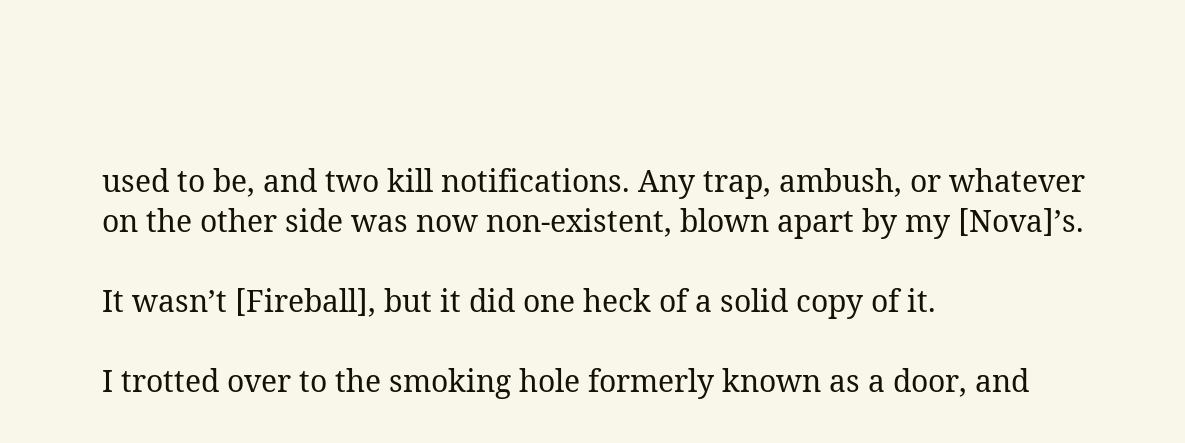used to be, and two kill notifications. Any trap, ambush, or whatever on the other side was now non-existent, blown apart by my [Nova]’s.

It wasn’t [Fireball], but it did one heck of a solid copy of it.

I trotted over to the smoking hole formerly known as a door, and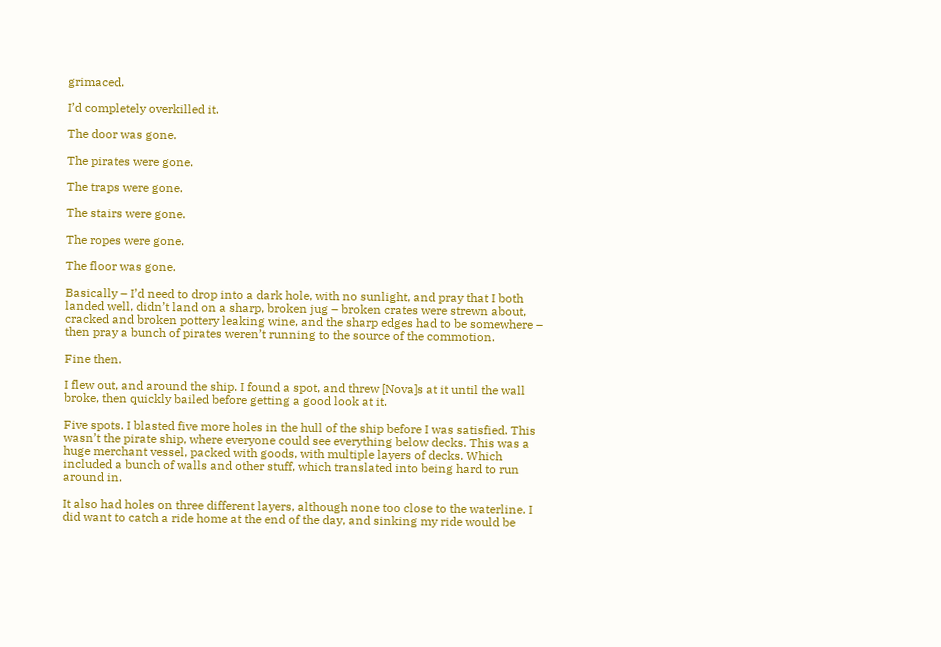grimaced.

I’d completely overkilled it.

The door was gone.

The pirates were gone.

The traps were gone.

The stairs were gone.

The ropes were gone.

The floor was gone.

Basically – I’d need to drop into a dark hole, with no sunlight, and pray that I both landed well, didn’t land on a sharp, broken jug – broken crates were strewn about, cracked and broken pottery leaking wine, and the sharp edges had to be somewhere – then pray a bunch of pirates weren’t running to the source of the commotion.

Fine then.

I flew out, and around the ship. I found a spot, and threw [Nova]s at it until the wall broke, then quickly bailed before getting a good look at it.

Five spots. I blasted five more holes in the hull of the ship before I was satisfied. This wasn’t the pirate ship, where everyone could see everything below decks. This was a huge merchant vessel, packed with goods, with multiple layers of decks. Which included a bunch of walls and other stuff, which translated into being hard to run around in.

It also had holes on three different layers, although none too close to the waterline. I did want to catch a ride home at the end of the day, and sinking my ride would be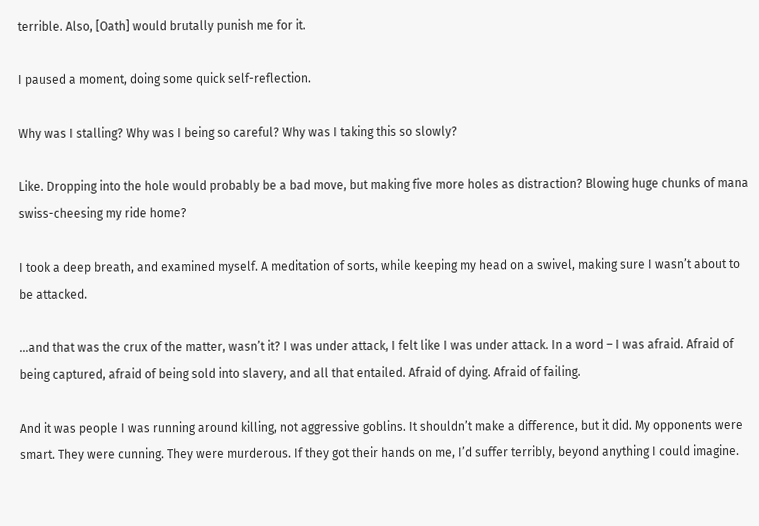terrible. Also, [Oath] would brutally punish me for it.

I paused a moment, doing some quick self-reflection.

Why was I stalling? Why was I being so careful? Why was I taking this so slowly?

Like. Dropping into the hole would probably be a bad move, but making five more holes as distraction? Blowing huge chunks of mana swiss-cheesing my ride home?

I took a deep breath, and examined myself. A meditation of sorts, while keeping my head on a swivel, making sure I wasn’t about to be attacked.

…and that was the crux of the matter, wasn’t it? I was under attack, I felt like I was under attack. In a word – I was afraid. Afraid of being captured, afraid of being sold into slavery, and all that entailed. Afraid of dying. Afraid of failing.

And it was people I was running around killing, not aggressive goblins. It shouldn’t make a difference, but it did. My opponents were smart. They were cunning. They were murderous. If they got their hands on me, I’d suffer terribly, beyond anything I could imagine.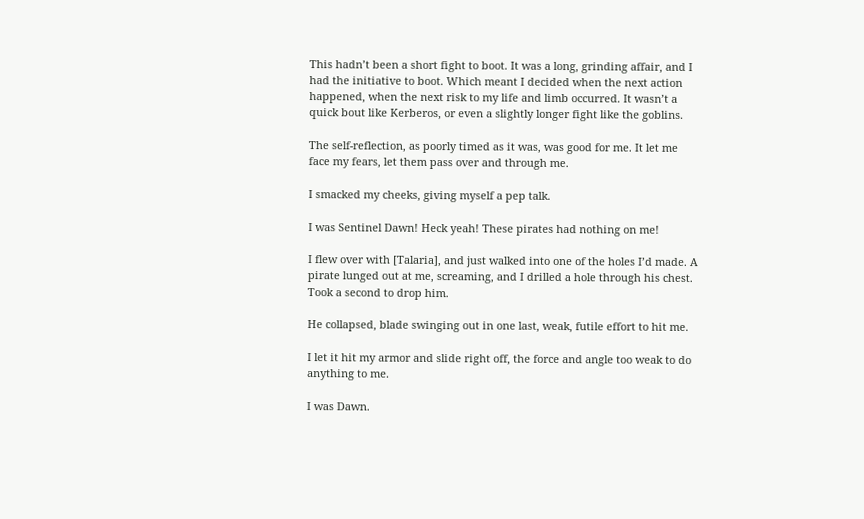This hadn’t been a short fight to boot. It was a long, grinding affair, and I had the initiative to boot. Which meant I decided when the next action happened, when the next risk to my life and limb occurred. It wasn’t a quick bout like Kerberos, or even a slightly longer fight like the goblins.

The self-reflection, as poorly timed as it was, was good for me. It let me face my fears, let them pass over and through me.

I smacked my cheeks, giving myself a pep talk.

I was Sentinel Dawn! Heck yeah! These pirates had nothing on me!

I flew over with [Talaria], and just walked into one of the holes I’d made. A pirate lunged out at me, screaming, and I drilled a hole through his chest. Took a second to drop him.

He collapsed, blade swinging out in one last, weak, futile effort to hit me.

I let it hit my armor and slide right off, the force and angle too weak to do anything to me.

I was Dawn.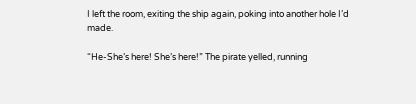I left the room, exiting the ship again, poking into another hole I’d made.

“He-She’s here! She’s here!” The pirate yelled, running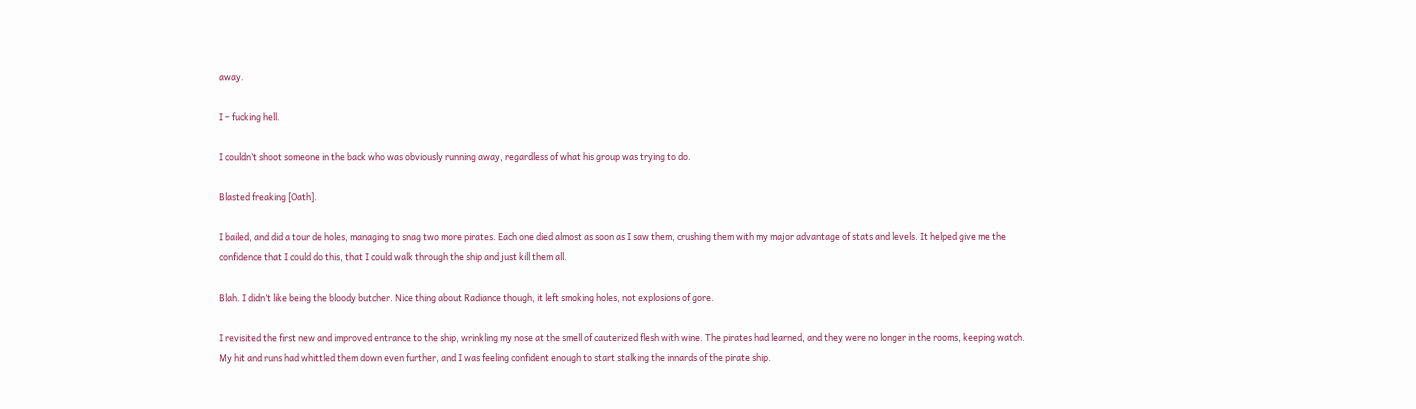away.

I – fucking hell.

I couldn’t shoot someone in the back who was obviously running away, regardless of what his group was trying to do.

Blasted freaking [Oath].

I bailed, and did a tour de holes, managing to snag two more pirates. Each one died almost as soon as I saw them, crushing them with my major advantage of stats and levels. It helped give me the confidence that I could do this, that I could walk through the ship and just kill them all.

Blah. I didn’t like being the bloody butcher. Nice thing about Radiance though, it left smoking holes, not explosions of gore.

I revisited the first new and improved entrance to the ship, wrinkling my nose at the smell of cauterized flesh with wine. The pirates had learned, and they were no longer in the rooms, keeping watch. My hit and runs had whittled them down even further, and I was feeling confident enough to start stalking the innards of the pirate ship.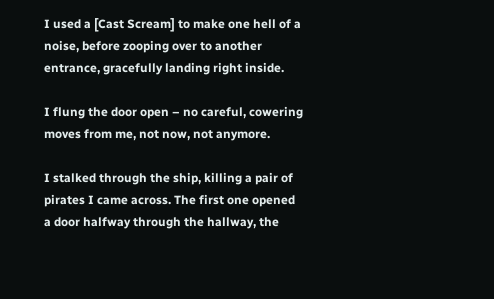I used a [Cast Scream] to make one hell of a noise, before zooping over to another entrance, gracefully landing right inside.

I flung the door open – no careful, cowering moves from me, not now, not anymore.

I stalked through the ship, killing a pair of pirates I came across. The first one opened a door halfway through the hallway, the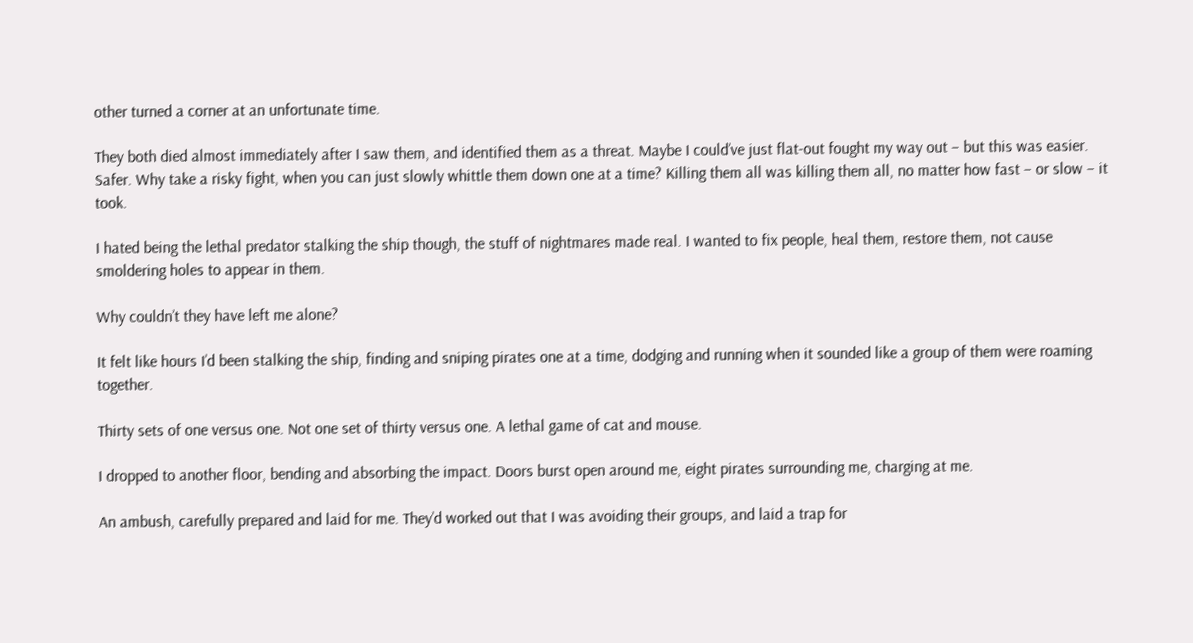other turned a corner at an unfortunate time.

They both died almost immediately after I saw them, and identified them as a threat. Maybe I could’ve just flat-out fought my way out – but this was easier. Safer. Why take a risky fight, when you can just slowly whittle them down one at a time? Killing them all was killing them all, no matter how fast – or slow – it took.

I hated being the lethal predator stalking the ship though, the stuff of nightmares made real. I wanted to fix people, heal them, restore them, not cause smoldering holes to appear in them.

Why couldn’t they have left me alone?

It felt like hours I’d been stalking the ship, finding and sniping pirates one at a time, dodging and running when it sounded like a group of them were roaming together.

Thirty sets of one versus one. Not one set of thirty versus one. A lethal game of cat and mouse.

I dropped to another floor, bending and absorbing the impact. Doors burst open around me, eight pirates surrounding me, charging at me.

An ambush, carefully prepared and laid for me. They’d worked out that I was avoiding their groups, and laid a trap for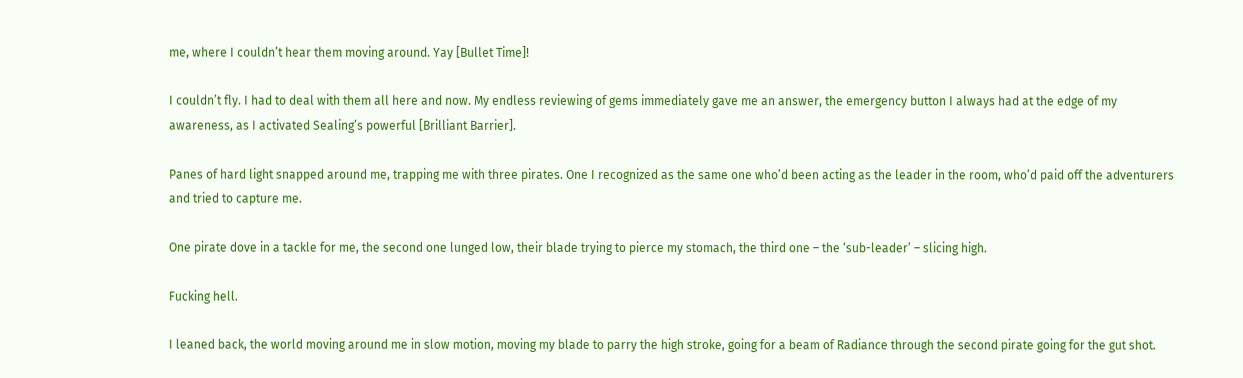me, where I couldn’t hear them moving around. Yay [Bullet Time]!

I couldn’t fly. I had to deal with them all here and now. My endless reviewing of gems immediately gave me an answer, the emergency button I always had at the edge of my awareness, as I activated Sealing’s powerful [Brilliant Barrier].

Panes of hard light snapped around me, trapping me with three pirates. One I recognized as the same one who’d been acting as the leader in the room, who’d paid off the adventurers and tried to capture me.

One pirate dove in a tackle for me, the second one lunged low, their blade trying to pierce my stomach, the third one – the ‘sub-leader’ – slicing high.

Fucking hell.

I leaned back, the world moving around me in slow motion, moving my blade to parry the high stroke, going for a beam of Radiance through the second pirate going for the gut shot.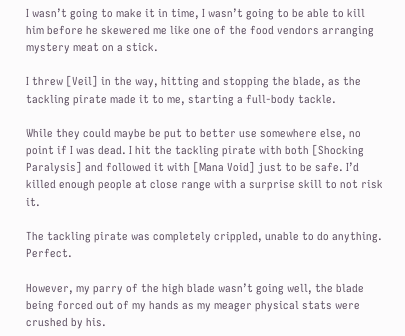I wasn’t going to make it in time, I wasn’t going to be able to kill him before he skewered me like one of the food vendors arranging mystery meat on a stick.

I threw [Veil] in the way, hitting and stopping the blade, as the tackling pirate made it to me, starting a full-body tackle.

While they could maybe be put to better use somewhere else, no point if I was dead. I hit the tackling pirate with both [Shocking Paralysis] and followed it with [Mana Void] just to be safe. I’d killed enough people at close range with a surprise skill to not risk it.

The tackling pirate was completely crippled, unable to do anything. Perfect.

However, my parry of the high blade wasn’t going well, the blade being forced out of my hands as my meager physical stats were crushed by his.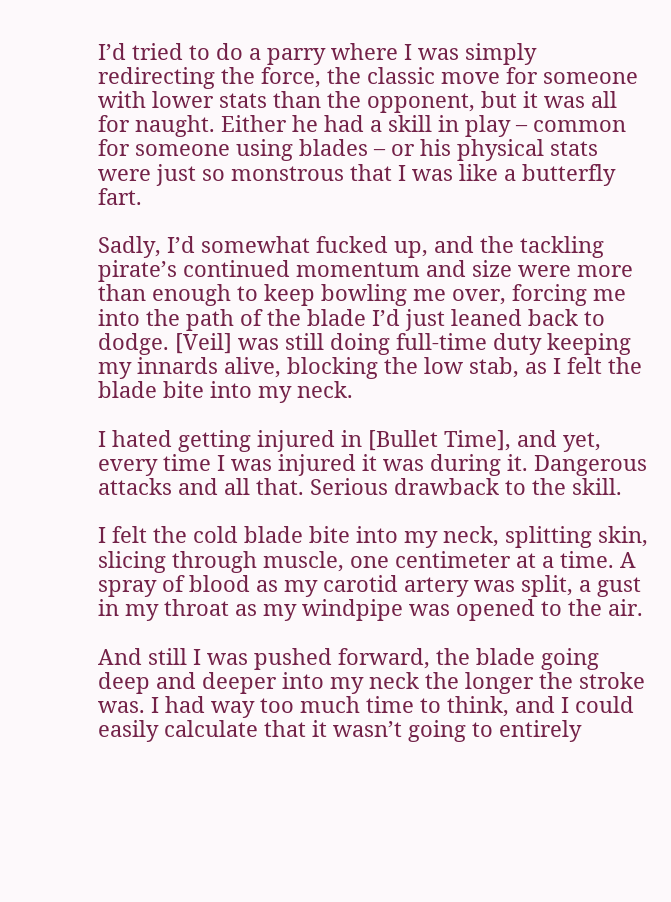I’d tried to do a parry where I was simply redirecting the force, the classic move for someone with lower stats than the opponent, but it was all for naught. Either he had a skill in play – common for someone using blades – or his physical stats were just so monstrous that I was like a butterfly fart.

Sadly, I’d somewhat fucked up, and the tackling pirate’s continued momentum and size were more than enough to keep bowling me over, forcing me into the path of the blade I’d just leaned back to dodge. [Veil] was still doing full-time duty keeping my innards alive, blocking the low stab, as I felt the blade bite into my neck.

I hated getting injured in [Bullet Time], and yet, every time I was injured it was during it. Dangerous attacks and all that. Serious drawback to the skill.

I felt the cold blade bite into my neck, splitting skin, slicing through muscle, one centimeter at a time. A spray of blood as my carotid artery was split, a gust in my throat as my windpipe was opened to the air.

And still I was pushed forward, the blade going deep and deeper into my neck the longer the stroke was. I had way too much time to think, and I could easily calculate that it wasn’t going to entirely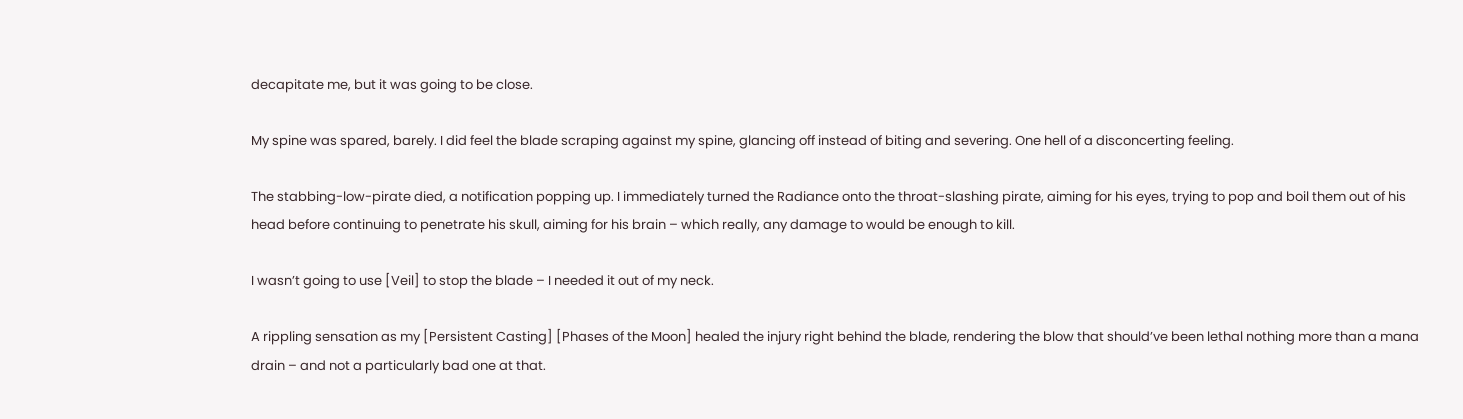decapitate me, but it was going to be close.

My spine was spared, barely. I did feel the blade scraping against my spine, glancing off instead of biting and severing. One hell of a disconcerting feeling.

The stabbing-low-pirate died, a notification popping up. I immediately turned the Radiance onto the throat-slashing pirate, aiming for his eyes, trying to pop and boil them out of his head before continuing to penetrate his skull, aiming for his brain – which really, any damage to would be enough to kill.

I wasn’t going to use [Veil] to stop the blade – I needed it out of my neck.

A rippling sensation as my [Persistent Casting] [Phases of the Moon] healed the injury right behind the blade, rendering the blow that should’ve been lethal nothing more than a mana drain – and not a particularly bad one at that.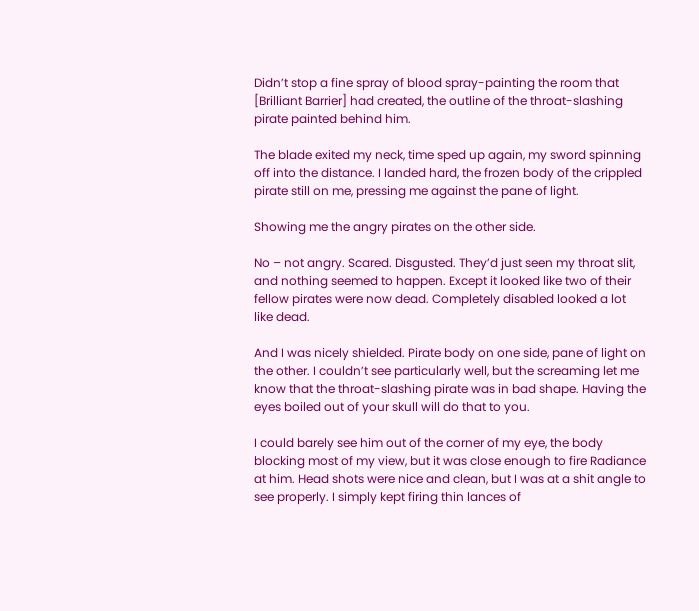Didn’t stop a fine spray of blood spray-painting the room that [Brilliant Barrier] had created, the outline of the throat-slashing pirate painted behind him.

The blade exited my neck, time sped up again, my sword spinning off into the distance. I landed hard, the frozen body of the crippled pirate still on me, pressing me against the pane of light.

Showing me the angry pirates on the other side.

No – not angry. Scared. Disgusted. They’d just seen my throat slit, and nothing seemed to happen. Except it looked like two of their fellow pirates were now dead. Completely disabled looked a lot like dead.

And I was nicely shielded. Pirate body on one side, pane of light on the other. I couldn’t see particularly well, but the screaming let me know that the throat-slashing pirate was in bad shape. Having the eyes boiled out of your skull will do that to you.

I could barely see him out of the corner of my eye, the body blocking most of my view, but it was close enough to fire Radiance at him. Head shots were nice and clean, but I was at a shit angle to see properly. I simply kept firing thin lances of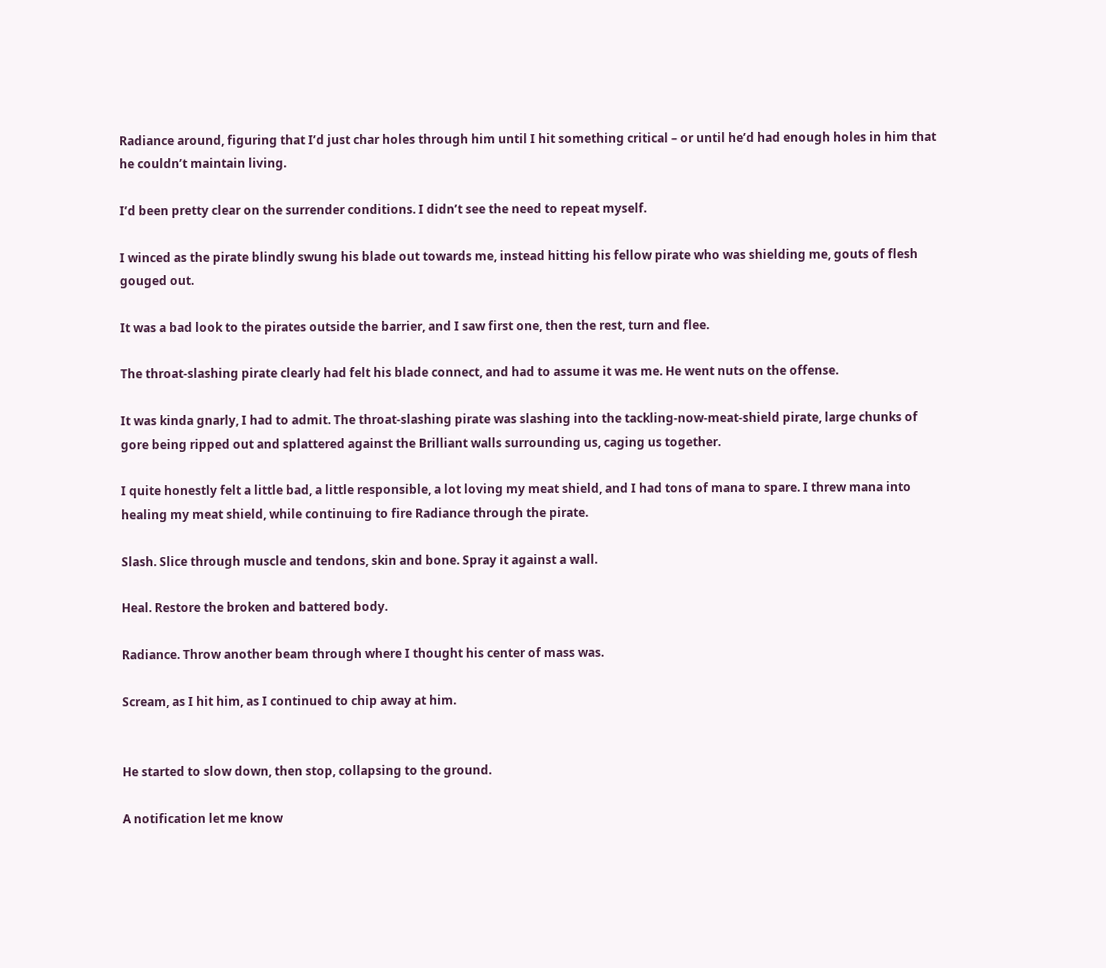Radiance around, figuring that I’d just char holes through him until I hit something critical – or until he’d had enough holes in him that he couldn’t maintain living.

I’d been pretty clear on the surrender conditions. I didn’t see the need to repeat myself.

I winced as the pirate blindly swung his blade out towards me, instead hitting his fellow pirate who was shielding me, gouts of flesh gouged out.

It was a bad look to the pirates outside the barrier, and I saw first one, then the rest, turn and flee.

The throat-slashing pirate clearly had felt his blade connect, and had to assume it was me. He went nuts on the offense.

It was kinda gnarly, I had to admit. The throat-slashing pirate was slashing into the tackling-now-meat-shield pirate, large chunks of gore being ripped out and splattered against the Brilliant walls surrounding us, caging us together.

I quite honestly felt a little bad, a little responsible, a lot loving my meat shield, and I had tons of mana to spare. I threw mana into healing my meat shield, while continuing to fire Radiance through the pirate.

Slash. Slice through muscle and tendons, skin and bone. Spray it against a wall.

Heal. Restore the broken and battered body.

Radiance. Throw another beam through where I thought his center of mass was.

Scream, as I hit him, as I continued to chip away at him.


He started to slow down, then stop, collapsing to the ground.

A notification let me know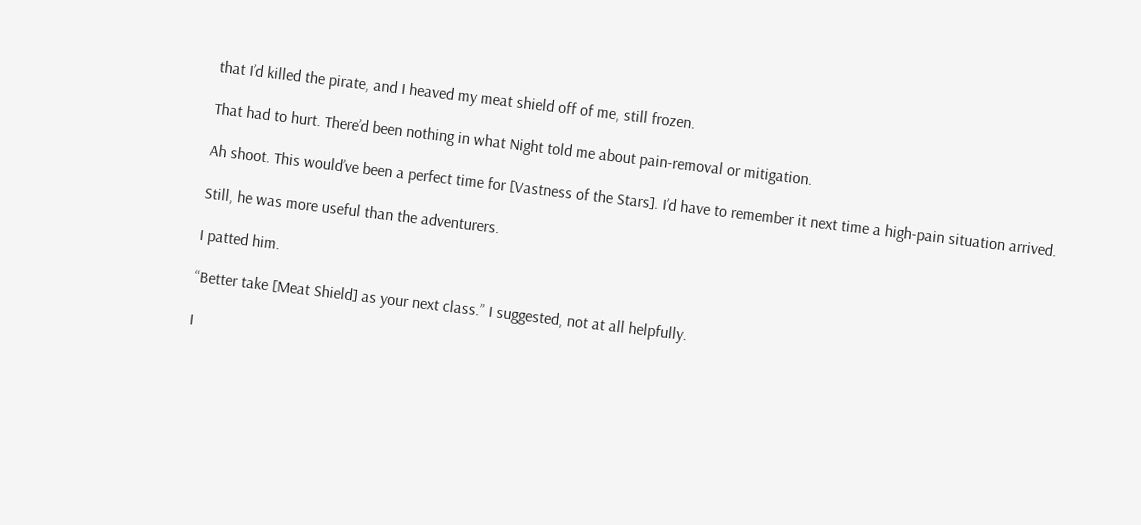that I’d killed the pirate, and I heaved my meat shield off of me, still frozen.

That had to hurt. There’d been nothing in what Night told me about pain-removal or mitigation.

Ah shoot. This would’ve been a perfect time for [Vastness of the Stars]. I’d have to remember it next time a high-pain situation arrived.

Still, he was more useful than the adventurers.

I patted him.

“Better take [Meat Shield] as your next class.” I suggested, not at all helpfully.

I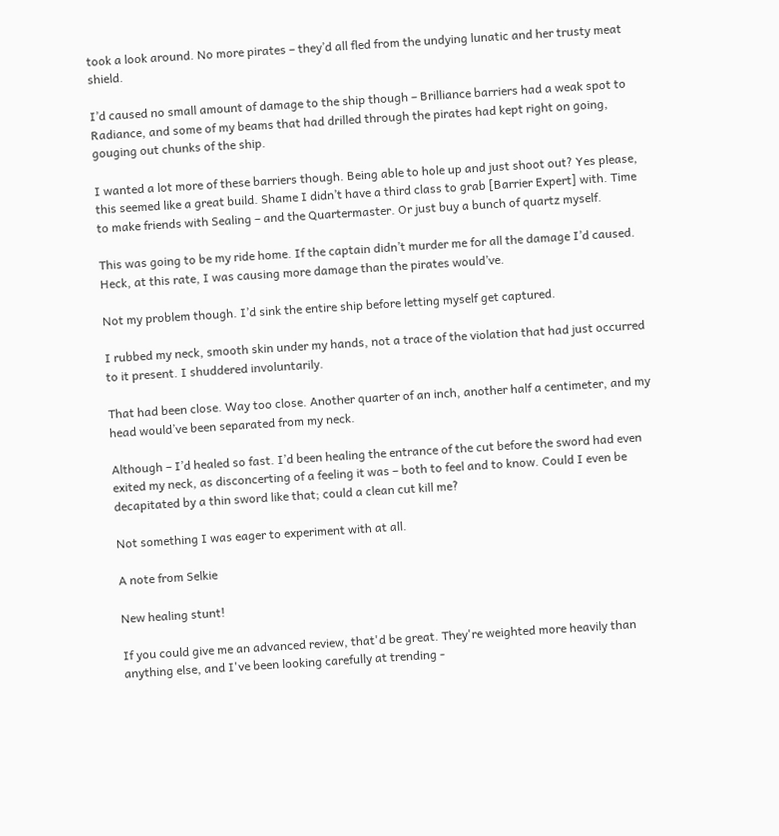took a look around. No more pirates – they’d all fled from the undying lunatic and her trusty meat shield.

I’d caused no small amount of damage to the ship though – Brilliance barriers had a weak spot to Radiance, and some of my beams that had drilled through the pirates had kept right on going, gouging out chunks of the ship.

I wanted a lot more of these barriers though. Being able to hole up and just shoot out? Yes please, this seemed like a great build. Shame I didn’t have a third class to grab [Barrier Expert] with. Time to make friends with Sealing – and the Quartermaster. Or just buy a bunch of quartz myself.

This was going to be my ride home. If the captain didn’t murder me for all the damage I’d caused. Heck, at this rate, I was causing more damage than the pirates would’ve.

Not my problem though. I’d sink the entire ship before letting myself get captured.

I rubbed my neck, smooth skin under my hands, not a trace of the violation that had just occurred to it present. I shuddered involuntarily.

That had been close. Way too close. Another quarter of an inch, another half a centimeter, and my head would’ve been separated from my neck.

Although – I’d healed so fast. I’d been healing the entrance of the cut before the sword had even exited my neck, as disconcerting of a feeling it was – both to feel and to know. Could I even be decapitated by a thin sword like that; could a clean cut kill me?

Not something I was eager to experiment with at all.

A note from Selkie

New healing stunt!

If you could give me an advanced review, that'd be great. They're weighted more heavily than anything else, and I've been looking carefully at trending -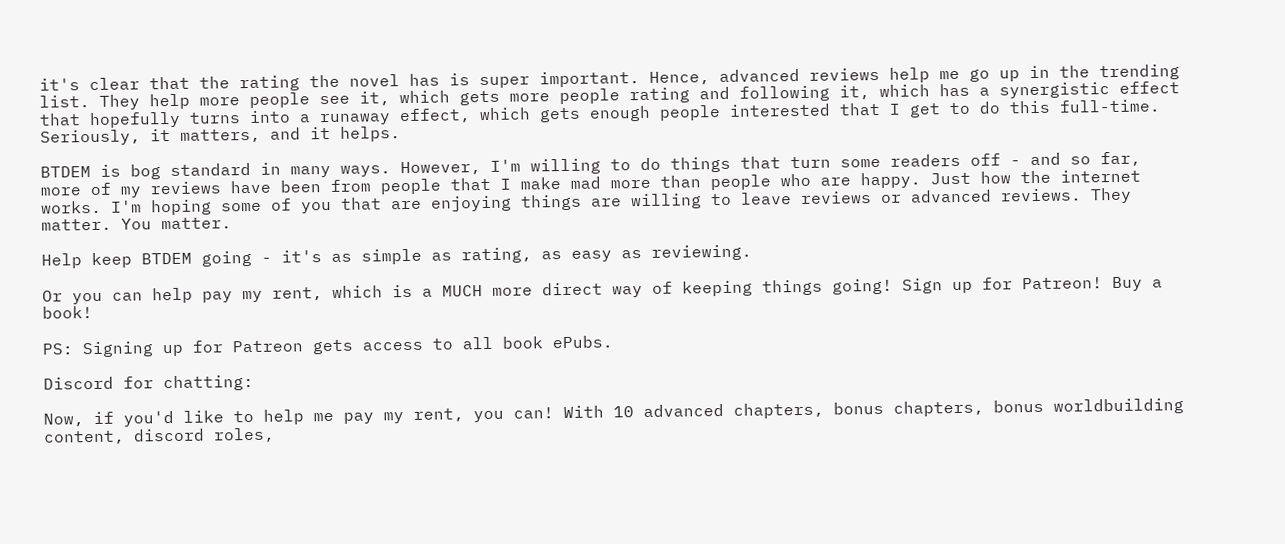it's clear that the rating the novel has is super important. Hence, advanced reviews help me go up in the trending list. They help more people see it, which gets more people rating and following it, which has a synergistic effect that hopefully turns into a runaway effect, which gets enough people interested that I get to do this full-time. Seriously, it matters, and it helps.

BTDEM is bog standard in many ways. However, I'm willing to do things that turn some readers off - and so far, more of my reviews have been from people that I make mad more than people who are happy. Just how the internet works. I'm hoping some of you that are enjoying things are willing to leave reviews or advanced reviews. They matter. You matter.

Help keep BTDEM going - it's as simple as rating, as easy as reviewing.

Or you can help pay my rent, which is a MUCH more direct way of keeping things going! Sign up for Patreon! Buy a book!

PS: Signing up for Patreon gets access to all book ePubs.

Discord for chatting:

Now, if you'd like to help me pay my rent, you can! With 10 advanced chapters, bonus chapters, bonus worldbuilding content, discord roles,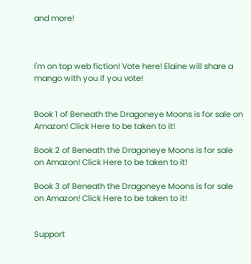and more!



I'm on top web fiction! Vote here! Elaine will share a mango with you if you vote!


Book 1 of Beneath the Dragoneye Moons is for sale on Amazon! Click Here to be taken to it!

Book 2 of Beneath the Dragoneye Moons is for sale on Amazon! Click Here to be taken to it!

Book 3 of Beneath the Dragoneye Moons is for sale on Amazon! Click Here to be taken to it!


Support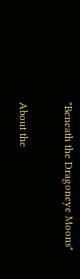"Beneath the Dragoneye Moons"

About the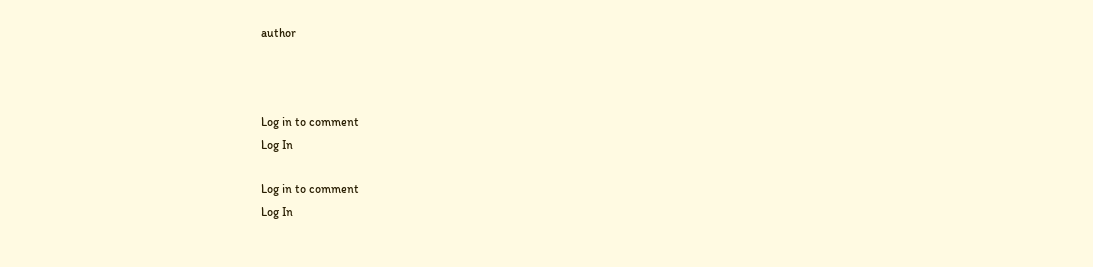author



Log in to comment
Log In

Log in to comment
Log In